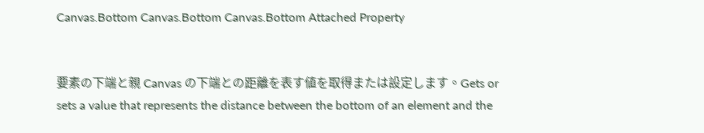Canvas.Bottom Canvas.Bottom Canvas.Bottom Attached Property


要素の下端と親 Canvas の下端との距離を表す値を取得または設定します。Gets or sets a value that represents the distance between the bottom of an element and the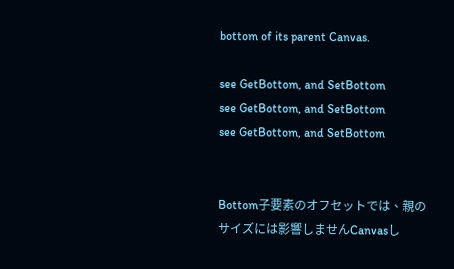bottom of its parent Canvas.

see GetBottom, and SetBottom
see GetBottom, and SetBottom
see GetBottom, and SetBottom


Bottom子要素のオフセットでは、親のサイズには影響しませんCanvasし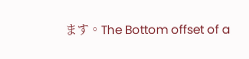ます。The Bottom offset of a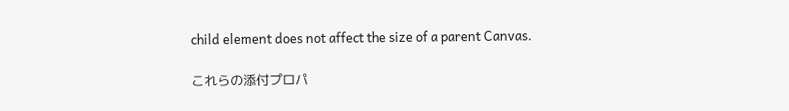child element does not affect the size of a parent Canvas.

これらの添付プロパ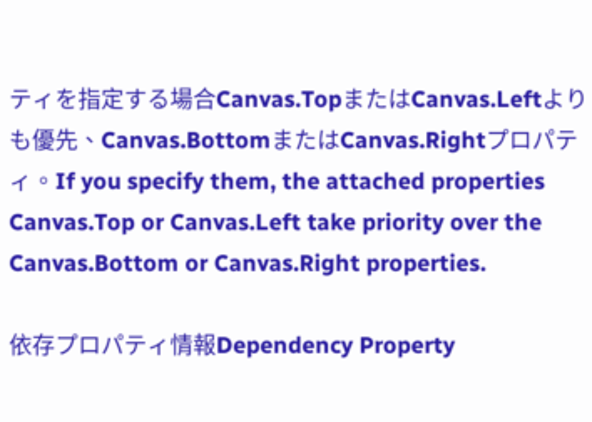ティを指定する場合Canvas.TopまたはCanvas.Leftよりも優先、Canvas.BottomまたはCanvas.Rightプロパティ。If you specify them, the attached properties Canvas.Top or Canvas.Left take priority over the Canvas.Bottom or Canvas.Right properties.

依存プロパティ情報Dependency Property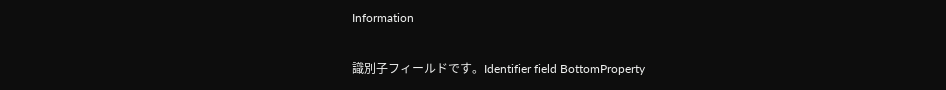Information

識別子フィールドです。Identifier field BottomProperty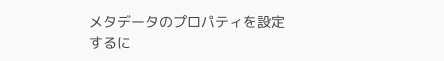メタデータのプロパティを設定するに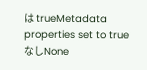は trueMetadata properties set to true なしNone